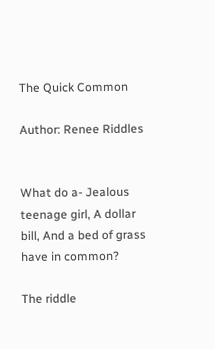The Quick Common

Author: Renee Riddles


What do a- Jealous teenage girl, A dollar bill, And a bed of grass have in common?

The riddle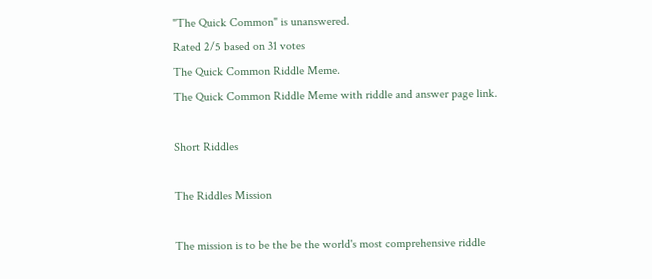"The Quick Common" is unanswered.
Rated 2/5 based on 31 votes
The Quick Common Riddle Meme.
The Quick Common Riddle Meme with riddle and answer page link.

Short Riddles

The Riddles Mission

The mission is to be the be the world's most comprehensive riddle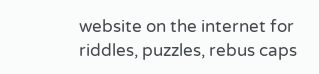website on the internet for riddles, puzzles, rebus caps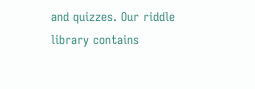and quizzes. Our riddle library contains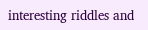interesting riddles and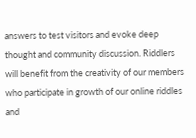answers to test visitors and evoke deep thought and community discussion. Riddlers will benefit from the creativity of our members who participate in growth of our online riddles and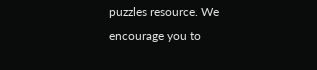puzzles resource. We encourage you to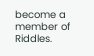become a member of Riddles.